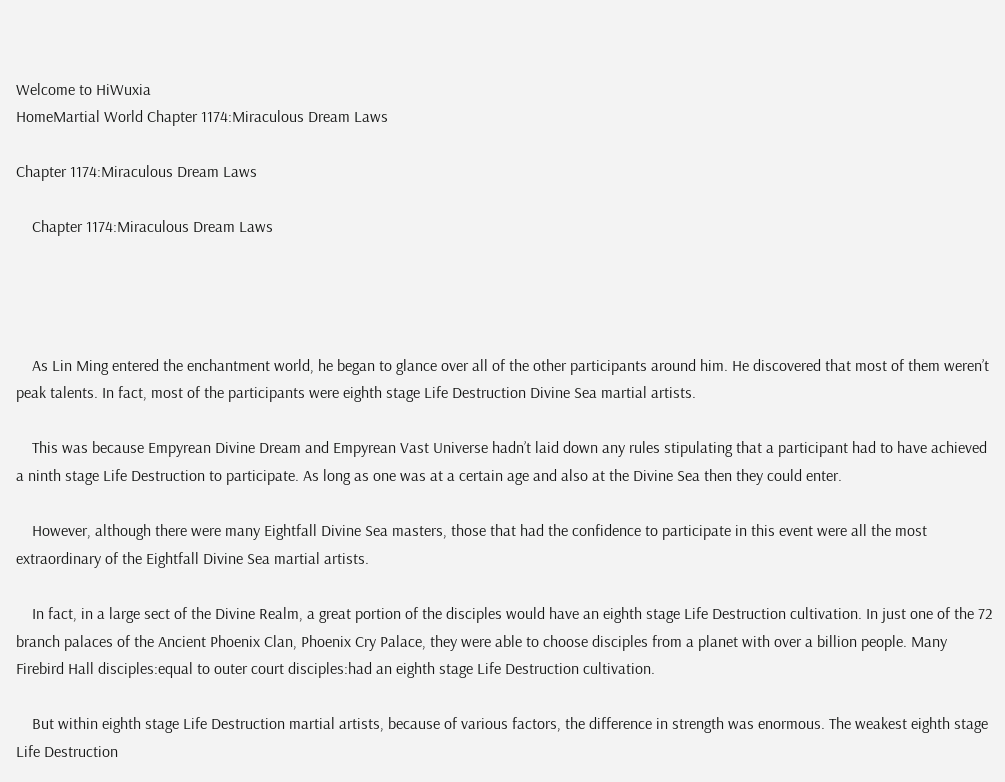Welcome to HiWuxia
HomeMartial World Chapter 1174:Miraculous Dream Laws

Chapter 1174:Miraculous Dream Laws

    Chapter 1174:Miraculous Dream Laws




    As Lin Ming entered the enchantment world, he began to glance over all of the other participants around him. He discovered that most of them weren’t peak talents. In fact, most of the participants were eighth stage Life Destruction Divine Sea martial artists.

    This was because Empyrean Divine Dream and Empyrean Vast Universe hadn’t laid down any rules stipulating that a participant had to have achieved a ninth stage Life Destruction to participate. As long as one was at a certain age and also at the Divine Sea then they could enter.

    However, although there were many Eightfall Divine Sea masters, those that had the confidence to participate in this event were all the most extraordinary of the Eightfall Divine Sea martial artists.

    In fact, in a large sect of the Divine Realm, a great portion of the disciples would have an eighth stage Life Destruction cultivation. In just one of the 72 branch palaces of the Ancient Phoenix Clan, Phoenix Cry Palace, they were able to choose disciples from a planet with over a billion people. Many Firebird Hall disciples:equal to outer court disciples:had an eighth stage Life Destruction cultivation.

    But within eighth stage Life Destruction martial artists, because of various factors, the difference in strength was enormous. The weakest eighth stage Life Destruction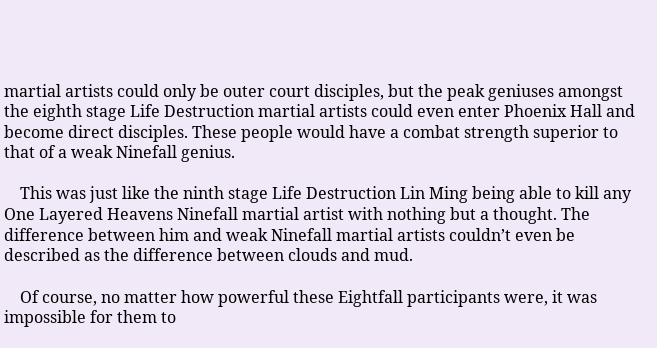martial artists could only be outer court disciples, but the peak geniuses amongst the eighth stage Life Destruction martial artists could even enter Phoenix Hall and become direct disciples. These people would have a combat strength superior to that of a weak Ninefall genius.

    This was just like the ninth stage Life Destruction Lin Ming being able to kill any One Layered Heavens Ninefall martial artist with nothing but a thought. The difference between him and weak Ninefall martial artists couldn’t even be described as the difference between clouds and mud.

    Of course, no matter how powerful these Eightfall participants were, it was impossible for them to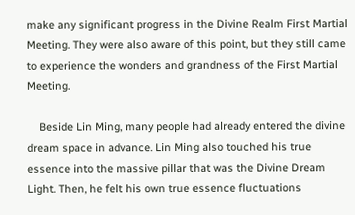make any significant progress in the Divine Realm First Martial Meeting. They were also aware of this point, but they still came to experience the wonders and grandness of the First Martial Meeting.

    Beside Lin Ming, many people had already entered the divine dream space in advance. Lin Ming also touched his true essence into the massive pillar that was the Divine Dream Light. Then, he felt his own true essence fluctuations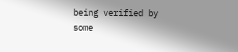being verified by some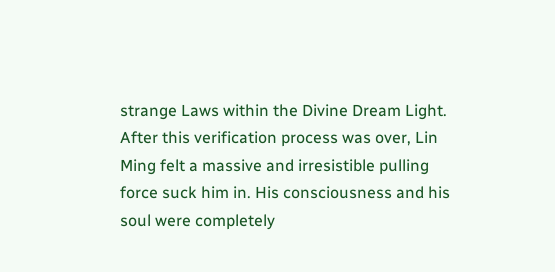strange Laws within the Divine Dream Light. After this verification process was over, Lin Ming felt a massive and irresistible pulling force suck him in. His consciousness and his soul were completely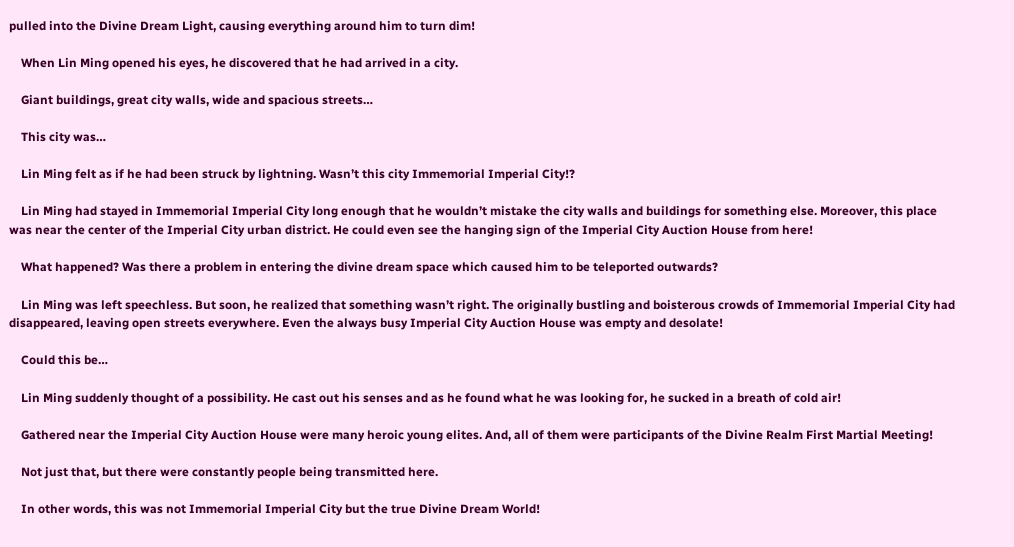pulled into the Divine Dream Light, causing everything around him to turn dim!

    When Lin Ming opened his eyes, he discovered that he had arrived in a city.

    Giant buildings, great city walls, wide and spacious streets…

    This city was…

    Lin Ming felt as if he had been struck by lightning. Wasn’t this city Immemorial Imperial City!?

    Lin Ming had stayed in Immemorial Imperial City long enough that he wouldn’t mistake the city walls and buildings for something else. Moreover, this place was near the center of the Imperial City urban district. He could even see the hanging sign of the Imperial City Auction House from here!

    What happened? Was there a problem in entering the divine dream space which caused him to be teleported outwards?

    Lin Ming was left speechless. But soon, he realized that something wasn’t right. The originally bustling and boisterous crowds of Immemorial Imperial City had disappeared, leaving open streets everywhere. Even the always busy Imperial City Auction House was empty and desolate!

    Could this be…

    Lin Ming suddenly thought of a possibility. He cast out his senses and as he found what he was looking for, he sucked in a breath of cold air!

    Gathered near the Imperial City Auction House were many heroic young elites. And, all of them were participants of the Divine Realm First Martial Meeting!

    Not just that, but there were constantly people being transmitted here.

    In other words, this was not Immemorial Imperial City but the true Divine Dream World!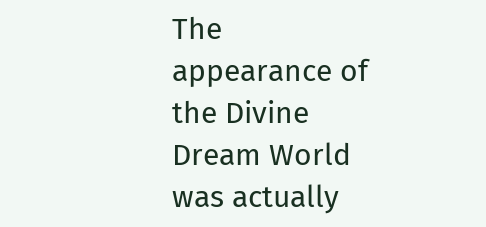The appearance of the Divine Dream World was actually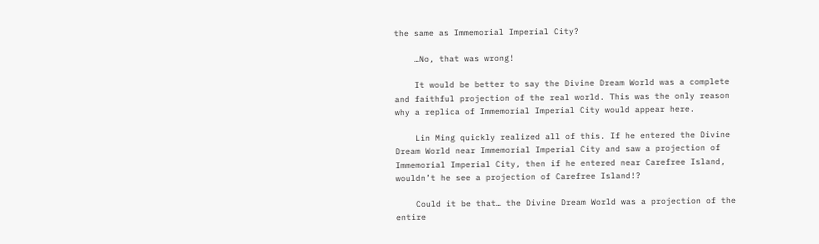the same as Immemorial Imperial City?

    …No, that was wrong!

    It would be better to say the Divine Dream World was a complete and faithful projection of the real world. This was the only reason why a replica of Immemorial Imperial City would appear here.

    Lin Ming quickly realized all of this. If he entered the Divine Dream World near Immemorial Imperial City and saw a projection of Immemorial Imperial City, then if he entered near Carefree Island, wouldn’t he see a projection of Carefree Island!?

    Could it be that… the Divine Dream World was a projection of the entire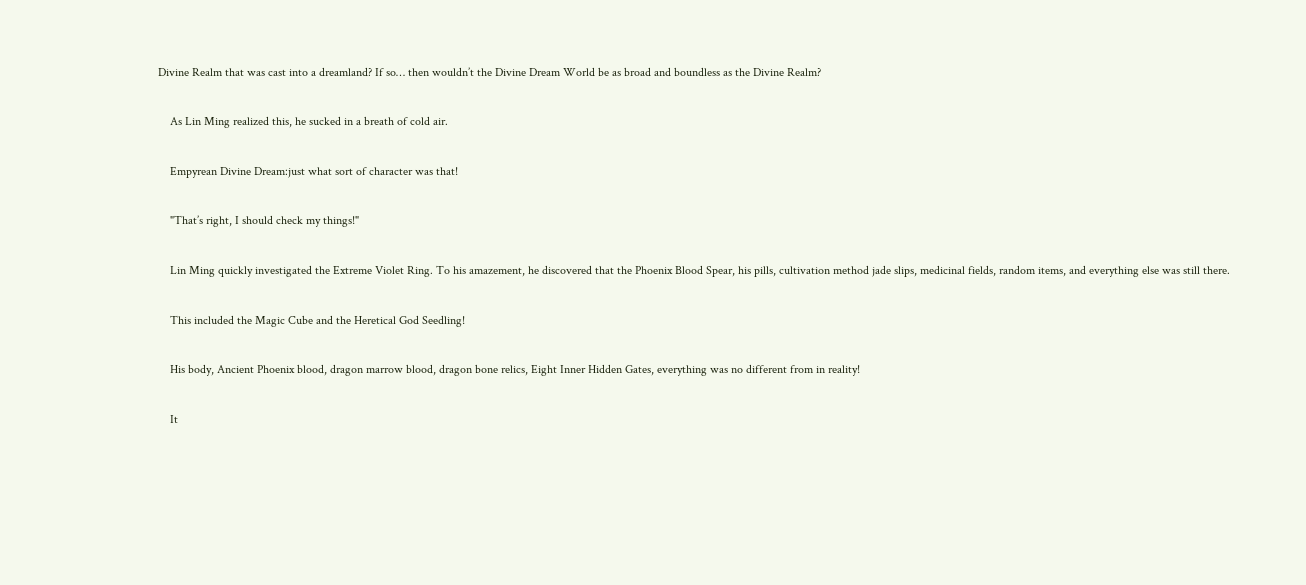Divine Realm that was cast into a dreamland? If so… then wouldn’t the Divine Dream World be as broad and boundless as the Divine Realm?

    As Lin Ming realized this, he sucked in a breath of cold air.

    Empyrean Divine Dream:just what sort of character was that!

    "That’s right, I should check my things!"

    Lin Ming quickly investigated the Extreme Violet Ring. To his amazement, he discovered that the Phoenix Blood Spear, his pills, cultivation method jade slips, medicinal fields, random items, and everything else was still there.

    This included the Magic Cube and the Heretical God Seedling!

    His body, Ancient Phoenix blood, dragon marrow blood, dragon bone relics, Eight Inner Hidden Gates, everything was no different from in reality!

    It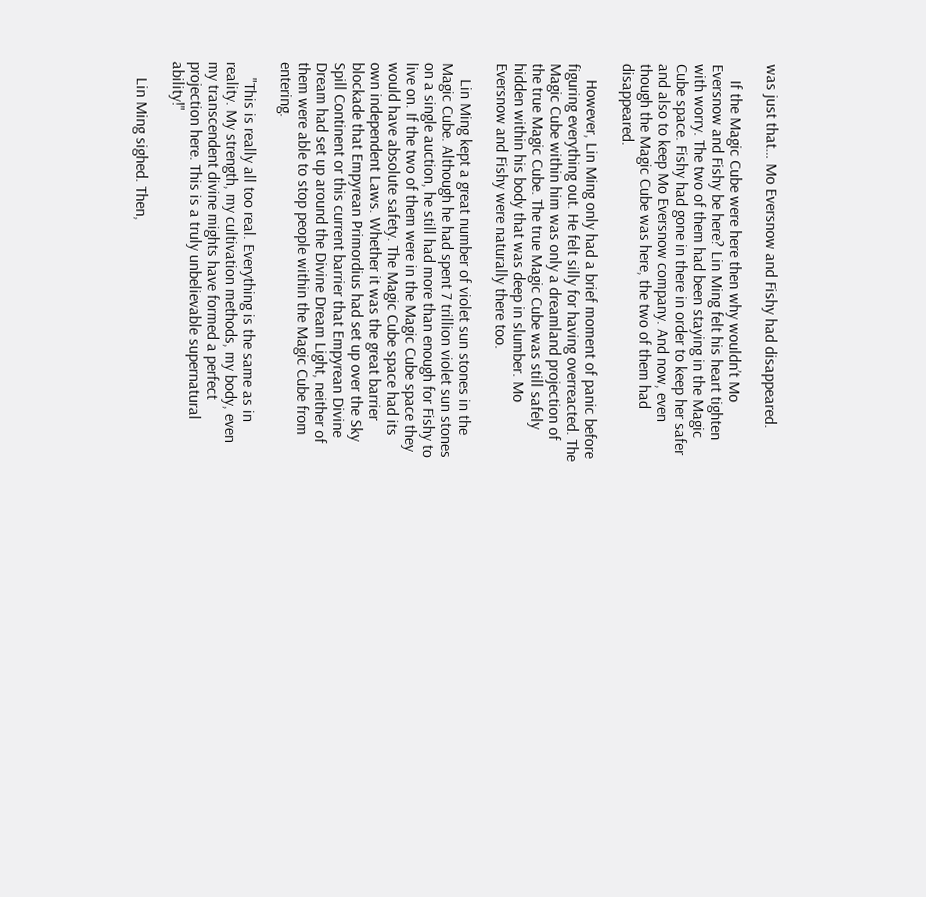was just that… Mo Eversnow and Fishy had disappeared.

    If the Magic Cube were here then why wouldn’t Mo Eversnow and Fishy be here? Lin Ming felt his heart tighten with worry. The two of them had been staying in the Magic Cube space. Fishy had gone in there in order to keep her safer and also to keep Mo Eversnow company. And now, even though the Magic Cube was here, the two of them had disappeared.

    However, Lin Ming only had a brief moment of panic before figuring everything out. He felt silly for having overreacted. The Magic Cube within him was only a dreamland projection of the true Magic Cube. The true Magic Cube was still safely hidden within his body that was deep in slumber. Mo Eversnow and Fishy were naturally there too.

    Lin Ming kept a great number of violet sun stones in the Magic Cube. Although he had spent 7 trillion violet sun stones on a single auction, he still had more than enough for Fishy to live on. If the two of them were in the Magic Cube space they would have absolute safety. The Magic Cube space had its own independent Laws. Whether it was the great barrier blockade that Empyrean Primordius had set up over the Sky Spill Continent or this current barrier that Empyrean Divine Dream had set up around the Divine Dream Light, neither of them were able to stop people within the Magic Cube from entering.

    "This is really all too real. Everything is the same as in reality. My strength, my cultivation methods, my body, even my transcendent divine mights have formed a perfect projection here. This is a truly unbelievable supernatural ability!"

    Lin Ming sighed. Then,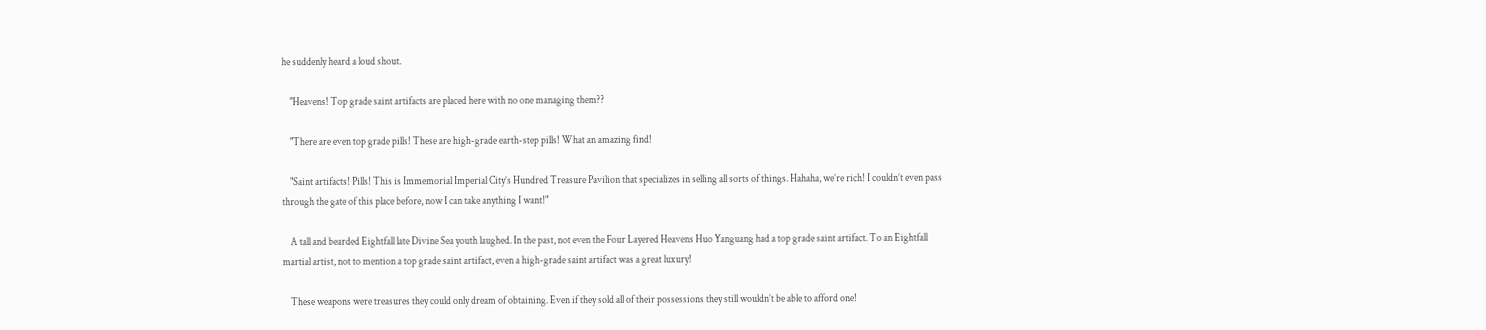he suddenly heard a loud shout.

    "Heavens! Top grade saint artifacts are placed here with no one managing them??

    "There are even top grade pills! These are high-grade earth-step pills! What an amazing find!

    "Saint artifacts! Pills! This is Immemorial Imperial City’s Hundred Treasure Pavilion that specializes in selling all sorts of things. Hahaha, we’re rich! I couldn’t even pass through the gate of this place before, now I can take anything I want!"

    A tall and bearded Eightfall late Divine Sea youth laughed. In the past, not even the Four Layered Heavens Huo Yanguang had a top grade saint artifact. To an Eightfall martial artist, not to mention a top grade saint artifact, even a high-grade saint artifact was a great luxury!

    These weapons were treasures they could only dream of obtaining. Even if they sold all of their possessions they still wouldn’t be able to afford one!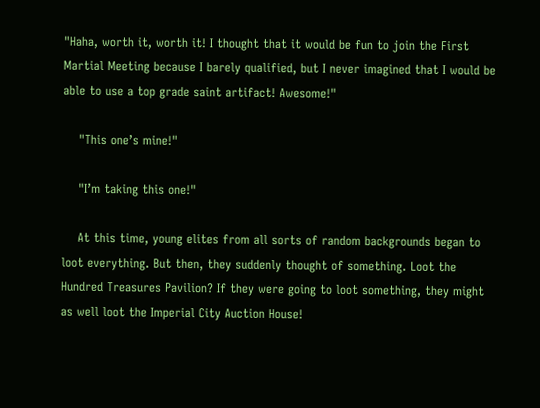"Haha, worth it, worth it! I thought that it would be fun to join the First Martial Meeting because I barely qualified, but I never imagined that I would be able to use a top grade saint artifact! Awesome!"

    "This one’s mine!"

    "I’m taking this one!"

    At this time, young elites from all sorts of random backgrounds began to loot everything. But then, they suddenly thought of something. Loot the Hundred Treasures Pavilion? If they were going to loot something, they might as well loot the Imperial City Auction House!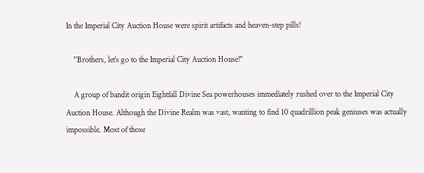In the Imperial City Auction House were spirit artifacts and heaven-step pills!

    "Brothers, let’s go to the Imperial City Auction House!"

    A group of bandit origin Eightfall Divine Sea powerhouses immediately rushed over to the Imperial City Auction House. Although the Divine Realm was vast, wanting to find 10 quadrillion peak geniuses was actually impossible. Most of those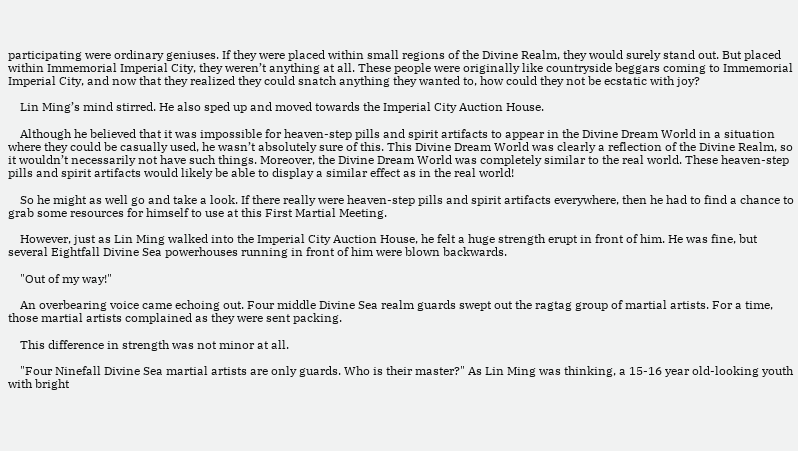participating were ordinary geniuses. If they were placed within small regions of the Divine Realm, they would surely stand out. But placed within Immemorial Imperial City, they weren’t anything at all. These people were originally like countryside beggars coming to Immemorial Imperial City, and now that they realized they could snatch anything they wanted to, how could they not be ecstatic with joy?

    Lin Ming’s mind stirred. He also sped up and moved towards the Imperial City Auction House.

    Although he believed that it was impossible for heaven-step pills and spirit artifacts to appear in the Divine Dream World in a situation where they could be casually used, he wasn’t absolutely sure of this. This Divine Dream World was clearly a reflection of the Divine Realm, so it wouldn’t necessarily not have such things. Moreover, the Divine Dream World was completely similar to the real world. These heaven-step pills and spirit artifacts would likely be able to display a similar effect as in the real world!

    So he might as well go and take a look. If there really were heaven-step pills and spirit artifacts everywhere, then he had to find a chance to grab some resources for himself to use at this First Martial Meeting.

    However, just as Lin Ming walked into the Imperial City Auction House, he felt a huge strength erupt in front of him. He was fine, but several Eightfall Divine Sea powerhouses running in front of him were blown backwards.

    "Out of my way!"

    An overbearing voice came echoing out. Four middle Divine Sea realm guards swept out the ragtag group of martial artists. For a time, those martial artists complained as they were sent packing.

    This difference in strength was not minor at all.

    "Four Ninefall Divine Sea martial artists are only guards. Who is their master?" As Lin Ming was thinking, a 15-16 year old-looking youth with bright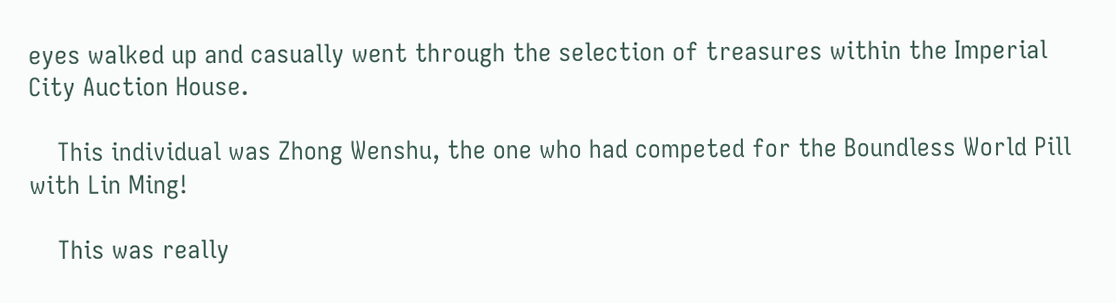eyes walked up and casually went through the selection of treasures within the Imperial City Auction House.

    This individual was Zhong Wenshu, the one who had competed for the Boundless World Pill with Lin Ming!

    This was really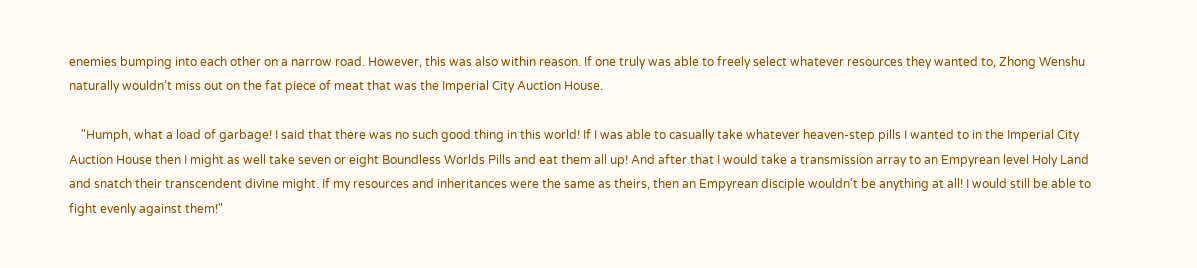enemies bumping into each other on a narrow road. However, this was also within reason. If one truly was able to freely select whatever resources they wanted to, Zhong Wenshu naturally wouldn’t miss out on the fat piece of meat that was the Imperial City Auction House.

    "Humph, what a load of garbage! I said that there was no such good thing in this world! If I was able to casually take whatever heaven-step pills I wanted to in the Imperial City Auction House then I might as well take seven or eight Boundless Worlds Pills and eat them all up! And after that I would take a transmission array to an Empyrean level Holy Land and snatch their transcendent divine might. If my resources and inheritances were the same as theirs, then an Empyrean disciple wouldn’t be anything at all! I would still be able to fight evenly against them!"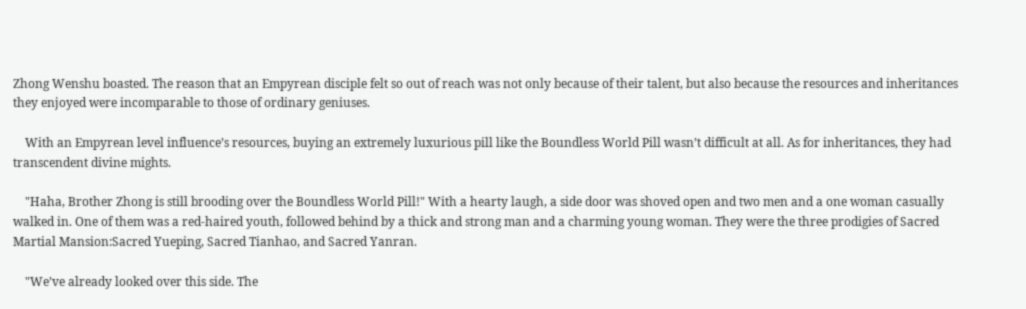Zhong Wenshu boasted. The reason that an Empyrean disciple felt so out of reach was not only because of their talent, but also because the resources and inheritances they enjoyed were incomparable to those of ordinary geniuses.

    With an Empyrean level influence’s resources, buying an extremely luxurious pill like the Boundless World Pill wasn’t difficult at all. As for inheritances, they had transcendent divine mights.

    "Haha, Brother Zhong is still brooding over the Boundless World Pill!" With a hearty laugh, a side door was shoved open and two men and a one woman casually walked in. One of them was a red-haired youth, followed behind by a thick and strong man and a charming young woman. They were the three prodigies of Sacred Martial Mansion:Sacred Yueping, Sacred Tianhao, and Sacred Yanran.

    "We’ve already looked over this side. The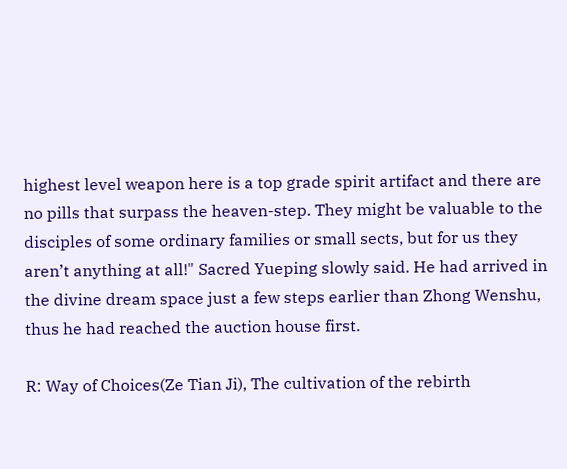highest level weapon here is a top grade spirit artifact and there are no pills that surpass the heaven-step. They might be valuable to the disciples of some ordinary families or small sects, but for us they aren’t anything at all!" Sacred Yueping slowly said. He had arrived in the divine dream space just a few steps earlier than Zhong Wenshu, thus he had reached the auction house first.

R: Way of Choices(Ze Tian Ji), The cultivation of the rebirth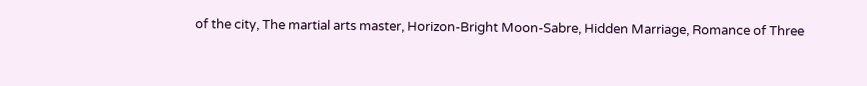of the city, The martial arts master, Horizon-Bright Moon-Sabre, Hidden Marriage, Romance of Three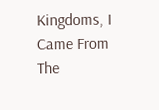Kingdoms, I Came From The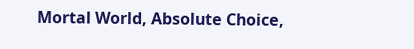Mortal World, Absolute Choice,